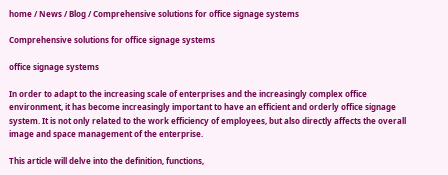home / News / Blog / Comprehensive solutions for office signage systems

Comprehensive solutions for office signage systems

office signage systems

In order to adapt to the increasing scale of enterprises and the increasingly complex office environment, it has become increasingly important to have an efficient and orderly office signage system. It is not only related to the work efficiency of employees, but also directly affects the overall image and space management of the enterprise.

This article will delve into the definition, functions,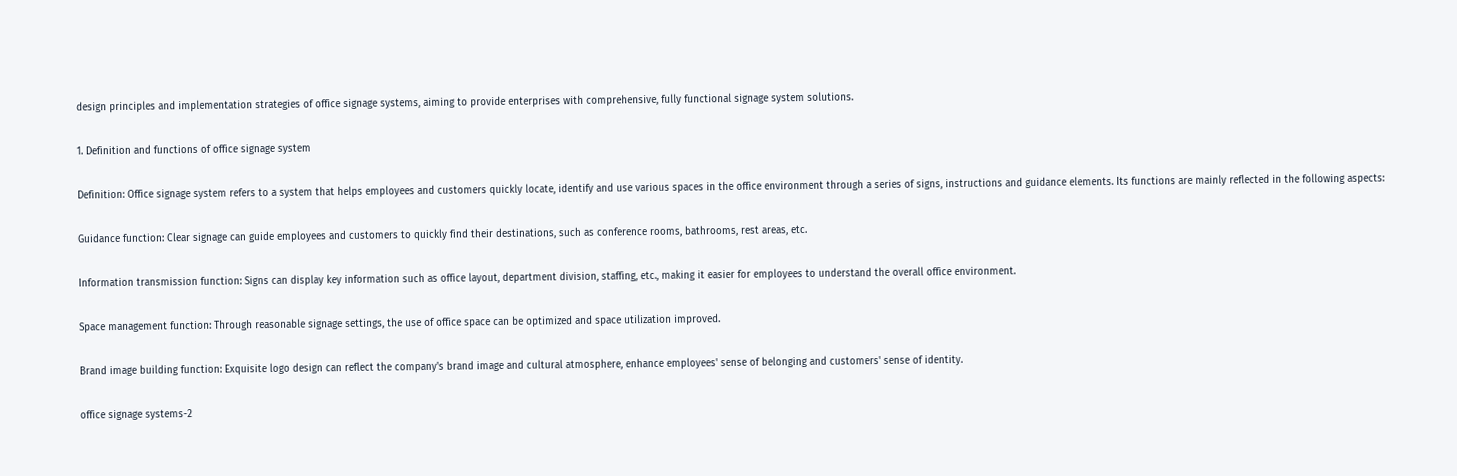design principles and implementation strategies of office signage systems, aiming to provide enterprises with comprehensive, fully functional signage system solutions.

1. Definition and functions of office signage system

Definition: Office signage system refers to a system that helps employees and customers quickly locate, identify and use various spaces in the office environment through a series of signs, instructions and guidance elements. Its functions are mainly reflected in the following aspects:

Guidance function: Clear signage can guide employees and customers to quickly find their destinations, such as conference rooms, bathrooms, rest areas, etc.

Information transmission function: Signs can display key information such as office layout, department division, staffing, etc., making it easier for employees to understand the overall office environment.

Space management function: Through reasonable signage settings, the use of office space can be optimized and space utilization improved.

Brand image building function: Exquisite logo design can reflect the company's brand image and cultural atmosphere, enhance employees' sense of belonging and customers' sense of identity.

office signage systems-2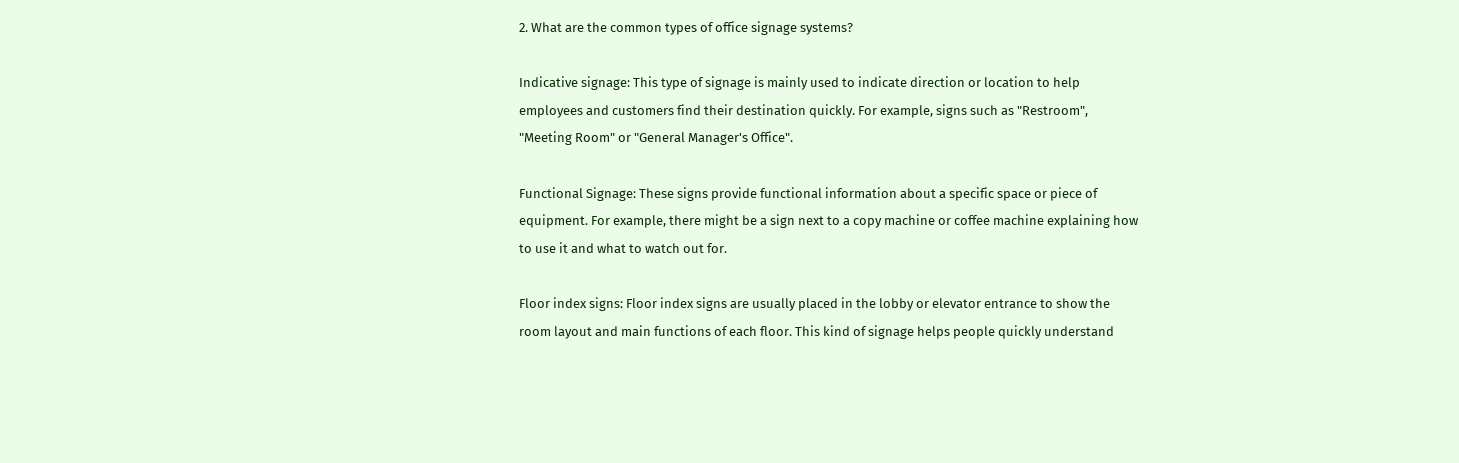2. What are the common types of office signage systems?

Indicative signage: This type of signage is mainly used to indicate direction or location to help employees and customers find their destination quickly. For example, signs such as "Restroom", "Meeting Room" or "General Manager's Office".

Functional Signage: These signs provide functional information about a specific space or piece of equipment. For example, there might be a sign next to a copy machine or coffee machine explaining how to use it and what to watch out for.

Floor index signs: Floor index signs are usually placed in the lobby or elevator entrance to show the room layout and main functions of each floor. This kind of signage helps people quickly understand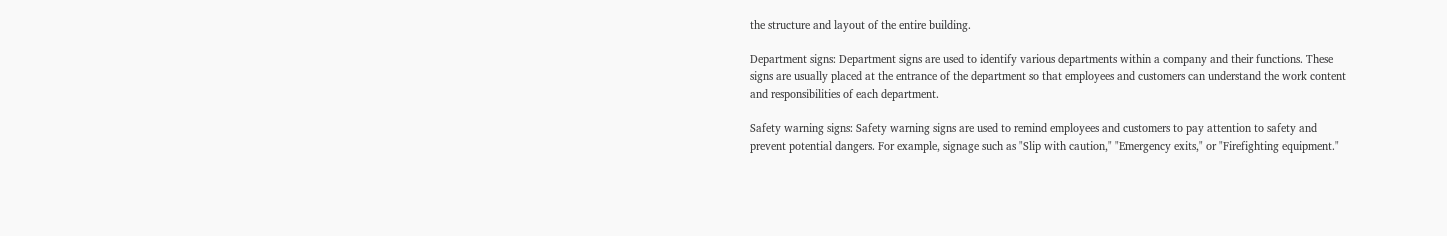the structure and layout of the entire building.

Department signs: Department signs are used to identify various departments within a company and their functions. These signs are usually placed at the entrance of the department so that employees and customers can understand the work content and responsibilities of each department.

Safety warning signs: Safety warning signs are used to remind employees and customers to pay attention to safety and prevent potential dangers. For example, signage such as "Slip with caution," "Emergency exits," or "Firefighting equipment."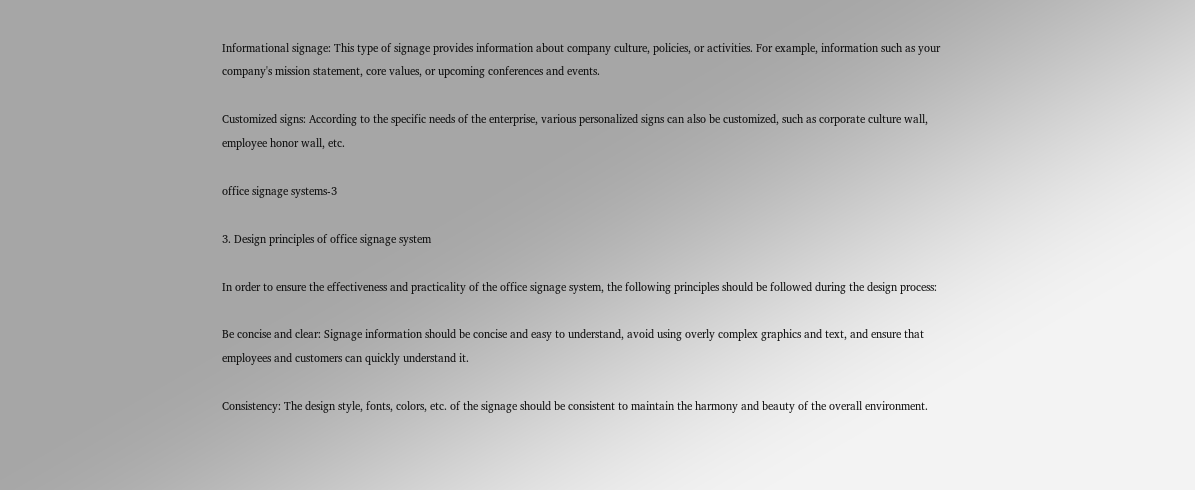Informational signage: This type of signage provides information about company culture, policies, or activities. For example, information such as your company's mission statement, core values, or upcoming conferences and events.

Customized signs: According to the specific needs of the enterprise, various personalized signs can also be customized, such as corporate culture wall, employee honor wall, etc.

office signage systems-3

3. Design principles of office signage system

In order to ensure the effectiveness and practicality of the office signage system, the following principles should be followed during the design process:

Be concise and clear: Signage information should be concise and easy to understand, avoid using overly complex graphics and text, and ensure that employees and customers can quickly understand it.

Consistency: The design style, fonts, colors, etc. of the signage should be consistent to maintain the harmony and beauty of the overall environment.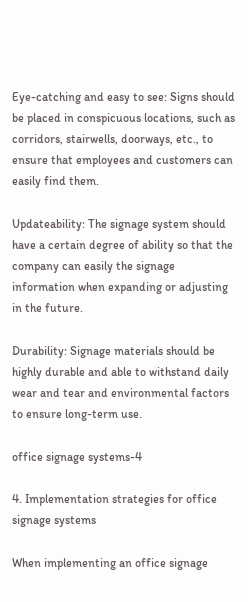Eye-catching and easy to see: Signs should be placed in conspicuous locations, such as corridors, stairwells, doorways, etc., to ensure that employees and customers can easily find them.

Updateability: The signage system should have a certain degree of ability so that the company can easily the signage information when expanding or adjusting in the future.

Durability: Signage materials should be highly durable and able to withstand daily wear and tear and environmental factors to ensure long-term use.

office signage systems-4

4. Implementation strategies for office signage systems

When implementing an office signage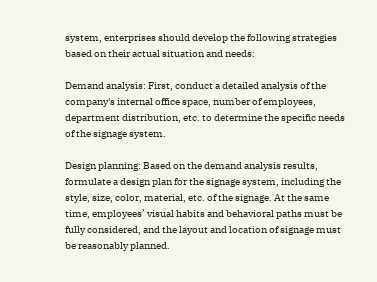system, enterprises should develop the following strategies based on their actual situation and needs:

Demand analysis: First, conduct a detailed analysis of the company's internal office space, number of employees, department distribution, etc. to determine the specific needs of the signage system.

Design planning: Based on the demand analysis results, formulate a design plan for the signage system, including the style, size, color, material, etc. of the signage. At the same time, employees’ visual habits and behavioral paths must be fully considered, and the layout and location of signage must be reasonably planned.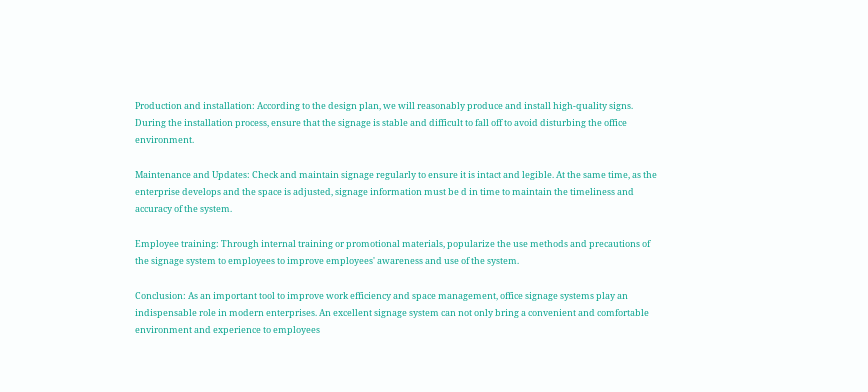Production and installation: According to the design plan, we will reasonably produce and install high-quality signs. During the installation process, ensure that the signage is stable and difficult to fall off to avoid disturbing the office environment.

Maintenance and Updates: Check and maintain signage regularly to ensure it is intact and legible. At the same time, as the enterprise develops and the space is adjusted, signage information must be d in time to maintain the timeliness and accuracy of the system.

Employee training: Through internal training or promotional materials, popularize the use methods and precautions of the signage system to employees to improve employees' awareness and use of the system.

Conclusion: As an important tool to improve work efficiency and space management, office signage systems play an indispensable role in modern enterprises. An excellent signage system can not only bring a convenient and comfortable environment and experience to employees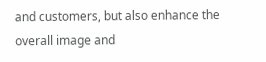and customers, but also enhance the overall image and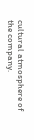cultural atmosphere of the company.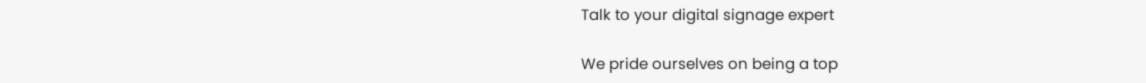Talk to your digital signage expert

We pride ourselves on being a top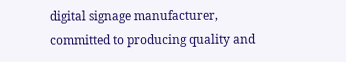digital signage manufacturer, committed to producing quality and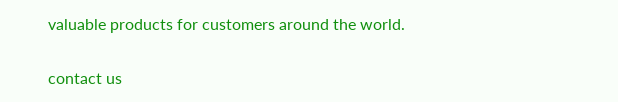valuable products for customers around the world.

contact us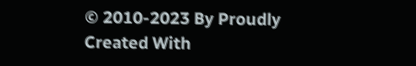© 2010-2023 By Proudly Created With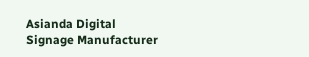Asianda Digital Signage Manufacturer